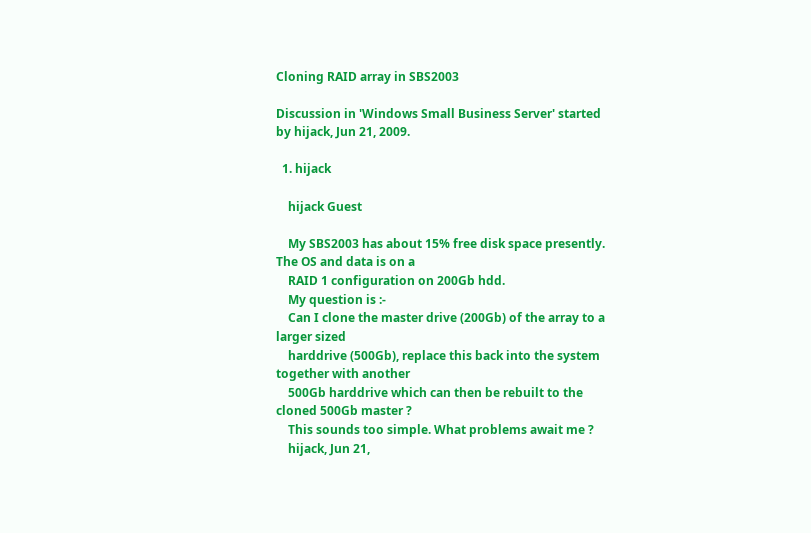Cloning RAID array in SBS2003

Discussion in 'Windows Small Business Server' started by hijack, Jun 21, 2009.

  1. hijack

    hijack Guest

    My SBS2003 has about 15% free disk space presently. The OS and data is on a
    RAID 1 configuration on 200Gb hdd.
    My question is :-
    Can I clone the master drive (200Gb) of the array to a larger sized
    harddrive (500Gb), replace this back into the system together with another
    500Gb harddrive which can then be rebuilt to the cloned 500Gb master ?
    This sounds too simple. What problems await me ?
    hijack, Jun 21,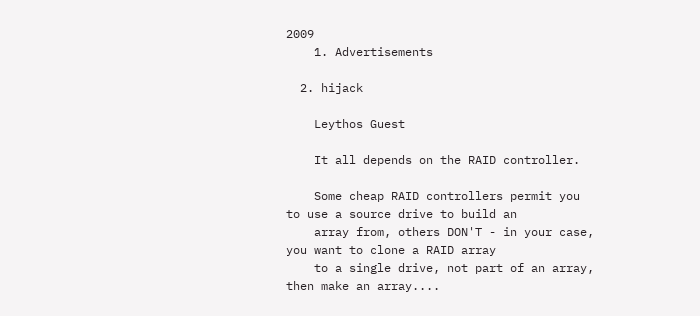2009
    1. Advertisements

  2. hijack

    Leythos Guest

    It all depends on the RAID controller.

    Some cheap RAID controllers permit you to use a source drive to build an
    array from, others DON'T - in your case, you want to clone a RAID array
    to a single drive, not part of an array, then make an array....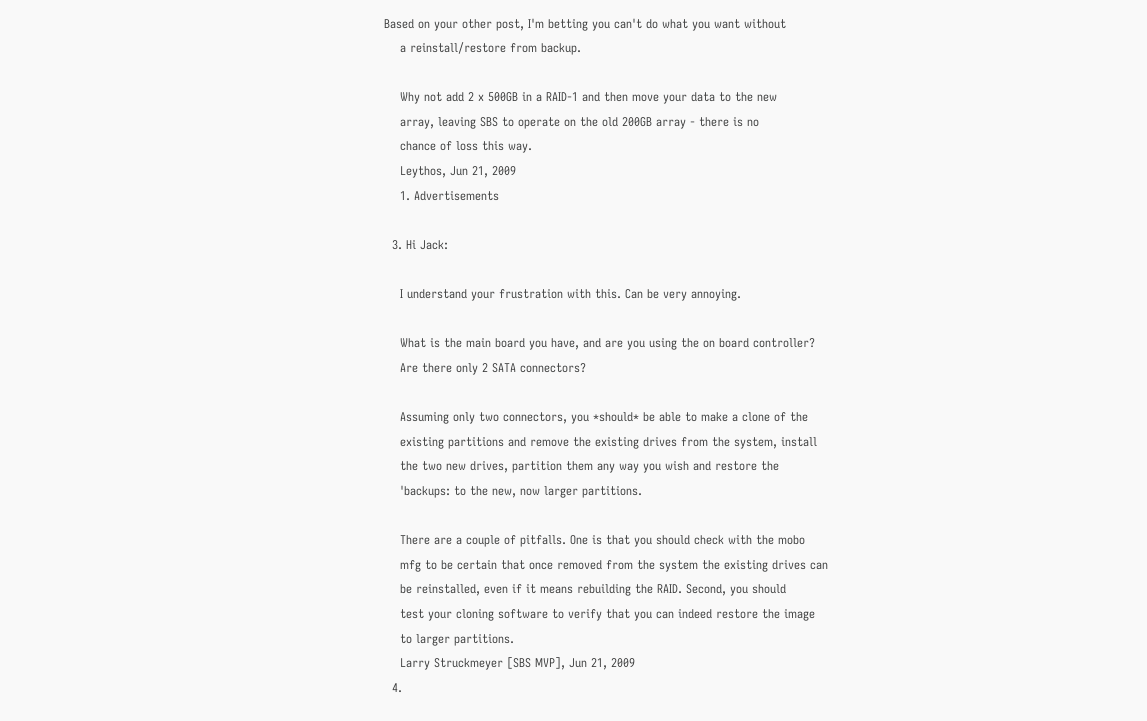Based on your other post, I'm betting you can't do what you want without
    a reinstall/restore from backup.

    Why not add 2 x 500GB in a RAID-1 and then move your data to the new
    array, leaving SBS to operate on the old 200GB array - there is no
    chance of loss this way.
    Leythos, Jun 21, 2009
    1. Advertisements

  3. Hi Jack:

    I understand your frustration with this. Can be very annoying.

    What is the main board you have, and are you using the on board controller?
    Are there only 2 SATA connectors?

    Assuming only two connectors, you *should* be able to make a clone of the
    existing partitions and remove the existing drives from the system, install
    the two new drives, partition them any way you wish and restore the
    'backups: to the new, now larger partitions.

    There are a couple of pitfalls. One is that you should check with the mobo
    mfg to be certain that once removed from the system the existing drives can
    be reinstalled, even if it means rebuilding the RAID. Second, you should
    test your cloning software to verify that you can indeed restore the image
    to larger partitions.
    Larry Struckmeyer [SBS MVP], Jun 21, 2009
  4.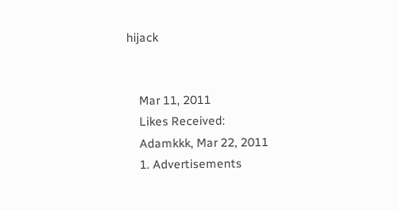hijack


    Mar 11, 2011
    Likes Received:
    Adamkkk, Mar 22, 2011
    1. Advertisements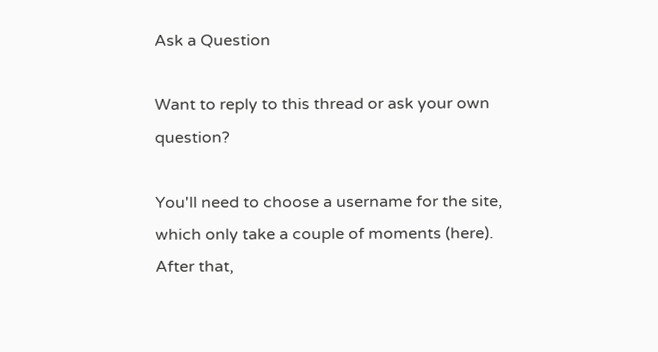Ask a Question

Want to reply to this thread or ask your own question?

You'll need to choose a username for the site, which only take a couple of moments (here). After that,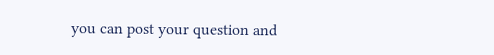you can post your question and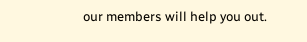our members will help you out.